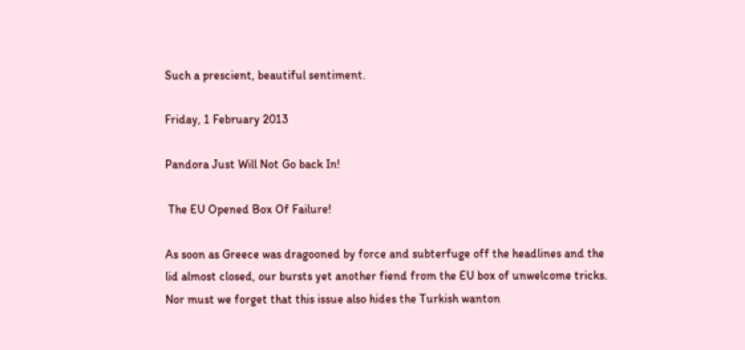Such a prescient, beautiful sentiment.

Friday, 1 February 2013

Pandora Just Will Not Go back In!

 The EU Opened Box Of Failure!

As soon as Greece was dragooned by force and subterfuge off the headlines and the lid almost closed, our bursts yet another fiend from the EU box of unwelcome tricks. Nor must we forget that this issue also hides the Turkish wanton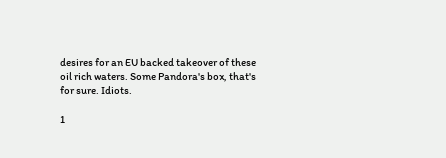desires for an EU backed takeover of these oil rich waters. Some Pandora's box, that's for sure. Idiots.

1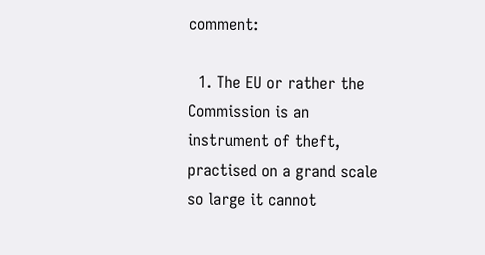comment:

  1. The EU or rather the Commission is an instrument of theft, practised on a grand scale so large it cannot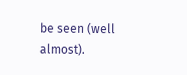be seen (well almost).